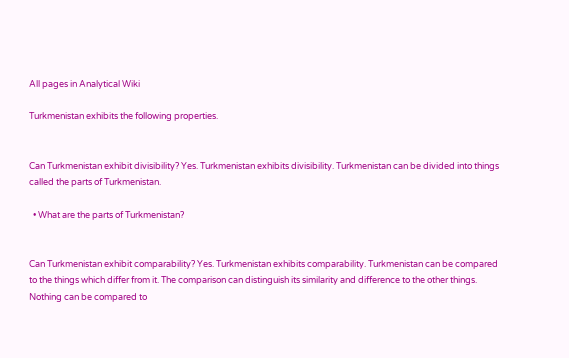All pages in Analytical Wiki

Turkmenistan exhibits the following properties.


Can Turkmenistan exhibit divisibility? Yes. Turkmenistan exhibits divisibility. Turkmenistan can be divided into things called the parts of Turkmenistan.

  • What are the parts of Turkmenistan?


Can Turkmenistan exhibit comparability? Yes. Turkmenistan exhibits comparability. Turkmenistan can be compared to the things which differ from it. The comparison can distinguish its similarity and difference to the other things. Nothing can be compared to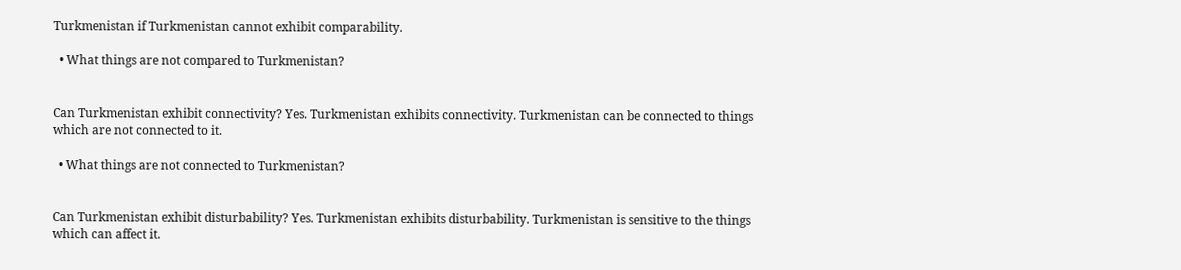Turkmenistan if Turkmenistan cannot exhibit comparability.

  • What things are not compared to Turkmenistan?


Can Turkmenistan exhibit connectivity? Yes. Turkmenistan exhibits connectivity. Turkmenistan can be connected to things which are not connected to it.

  • What things are not connected to Turkmenistan?


Can Turkmenistan exhibit disturbability? Yes. Turkmenistan exhibits disturbability. Turkmenistan is sensitive to the things which can affect it.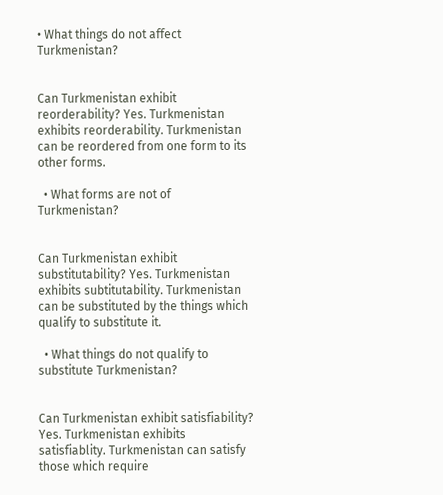• What things do not affect Turkmenistan?


Can Turkmenistan exhibit reorderability? Yes. Turkmenistan exhibits reorderability. Turkmenistan can be reordered from one form to its other forms.

  • What forms are not of Turkmenistan?


Can Turkmenistan exhibit substitutability? Yes. Turkmenistan exhibits subtitutability. Turkmenistan can be substituted by the things which qualify to substitute it.

  • What things do not qualify to substitute Turkmenistan?


Can Turkmenistan exhibit satisfiability? Yes. Turkmenistan exhibits satisfiablity. Turkmenistan can satisfy those which require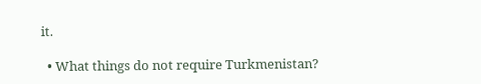it.

  • What things do not require Turkmenistan?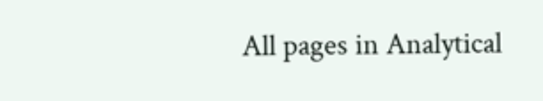All pages in Analytical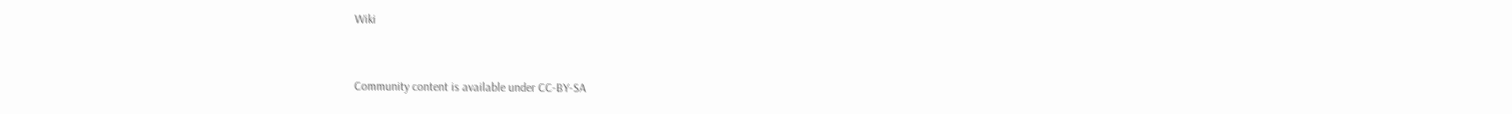Wiki


Community content is available under CC-BY-SA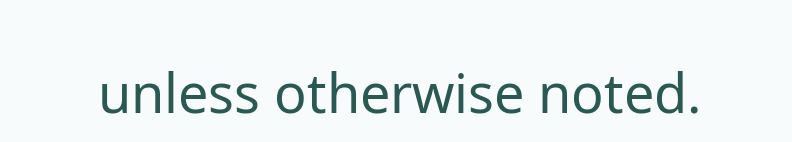unless otherwise noted.